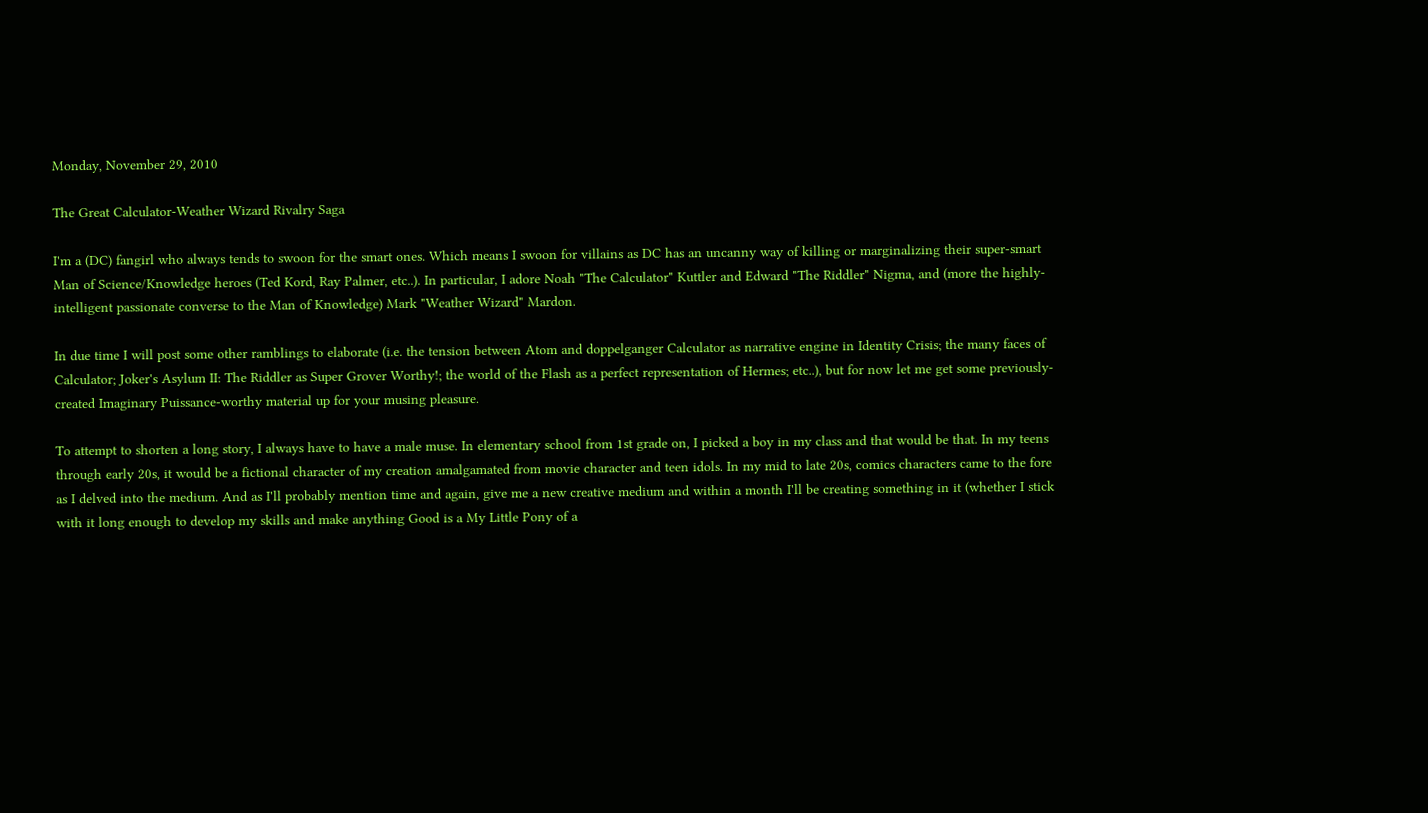Monday, November 29, 2010

The Great Calculator-Weather Wizard Rivalry Saga

I'm a (DC) fangirl who always tends to swoon for the smart ones. Which means I swoon for villains as DC has an uncanny way of killing or marginalizing their super-smart Man of Science/Knowledge heroes (Ted Kord, Ray Palmer, etc..). In particular, I adore Noah "The Calculator" Kuttler and Edward "The Riddler" Nigma, and (more the highly-intelligent passionate converse to the Man of Knowledge) Mark "Weather Wizard" Mardon.

In due time I will post some other ramblings to elaborate (i.e. the tension between Atom and doppelganger Calculator as narrative engine in Identity Crisis; the many faces of Calculator; Joker's Asylum II: The Riddler as Super Grover Worthy!; the world of the Flash as a perfect representation of Hermes; etc..), but for now let me get some previously-created Imaginary Puissance-worthy material up for your musing pleasure.

To attempt to shorten a long story, I always have to have a male muse. In elementary school from 1st grade on, I picked a boy in my class and that would be that. In my teens through early 20s, it would be a fictional character of my creation amalgamated from movie character and teen idols. In my mid to late 20s, comics characters came to the fore as I delved into the medium. And as I'll probably mention time and again, give me a new creative medium and within a month I'll be creating something in it (whether I stick with it long enough to develop my skills and make anything Good is a My Little Pony of a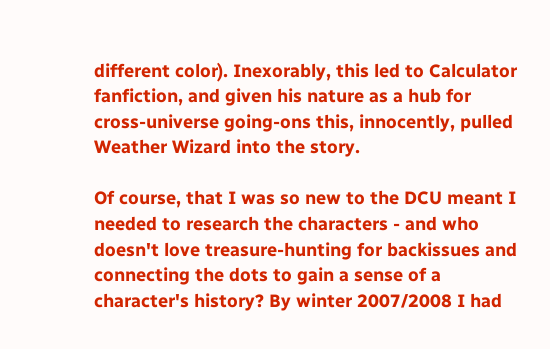different color). Inexorably, this led to Calculator fanfiction, and given his nature as a hub for cross-universe going-ons this, innocently, pulled Weather Wizard into the story.

Of course, that I was so new to the DCU meant I needed to research the characters - and who doesn't love treasure-hunting for backissues and connecting the dots to gain a sense of a character's history? By winter 2007/2008 I had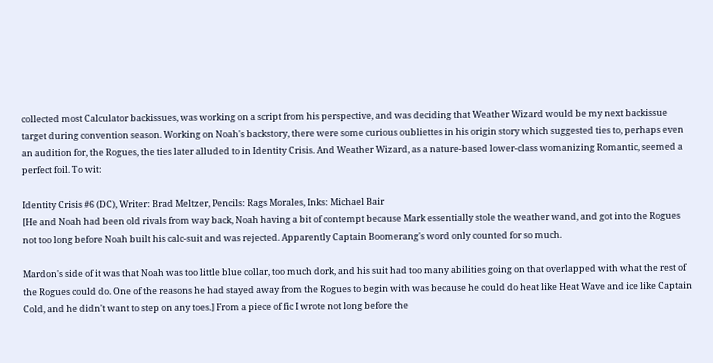collected most Calculator backissues, was working on a script from his perspective, and was deciding that Weather Wizard would be my next backissue target during convention season. Working on Noah's backstory, there were some curious oubliettes in his origin story which suggested ties to, perhaps even an audition for, the Rogues, the ties later alluded to in Identity Crisis. And Weather Wizard, as a nature-based lower-class womanizing Romantic, seemed a perfect foil. To wit:

Identity Crisis #6 (DC), Writer: Brad Meltzer, Pencils: Rags Morales, Inks: Michael Bair
[He and Noah had been old rivals from way back, Noah having a bit of contempt because Mark essentially stole the weather wand, and got into the Rogues not too long before Noah built his calc-suit and was rejected. Apparently Captain Boomerang's word only counted for so much.

Mardon's side of it was that Noah was too little blue collar, too much dork, and his suit had too many abilities going on that overlapped with what the rest of the Rogues could do. One of the reasons he had stayed away from the Rogues to begin with was because he could do heat like Heat Wave and ice like Captain Cold, and he didn't want to step on any toes.] From a piece of fic I wrote not long before the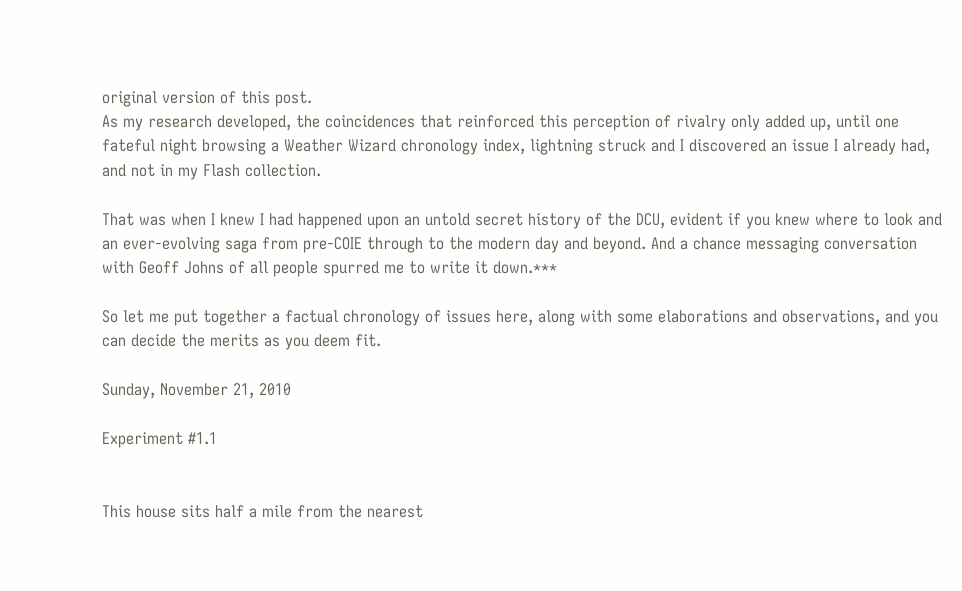original version of this post.
As my research developed, the coincidences that reinforced this perception of rivalry only added up, until one fateful night browsing a Weather Wizard chronology index, lightning struck and I discovered an issue I already had, and not in my Flash collection.

That was when I knew I had happened upon an untold secret history of the DCU, evident if you knew where to look and an ever-evolving saga from pre-COIE through to the modern day and beyond. And a chance messaging conversation with Geoff Johns of all people spurred me to write it down.***

So let me put together a factual chronology of issues here, along with some elaborations and observations, and you can decide the merits as you deem fit.

Sunday, November 21, 2010

Experiment #1.1


This house sits half a mile from the nearest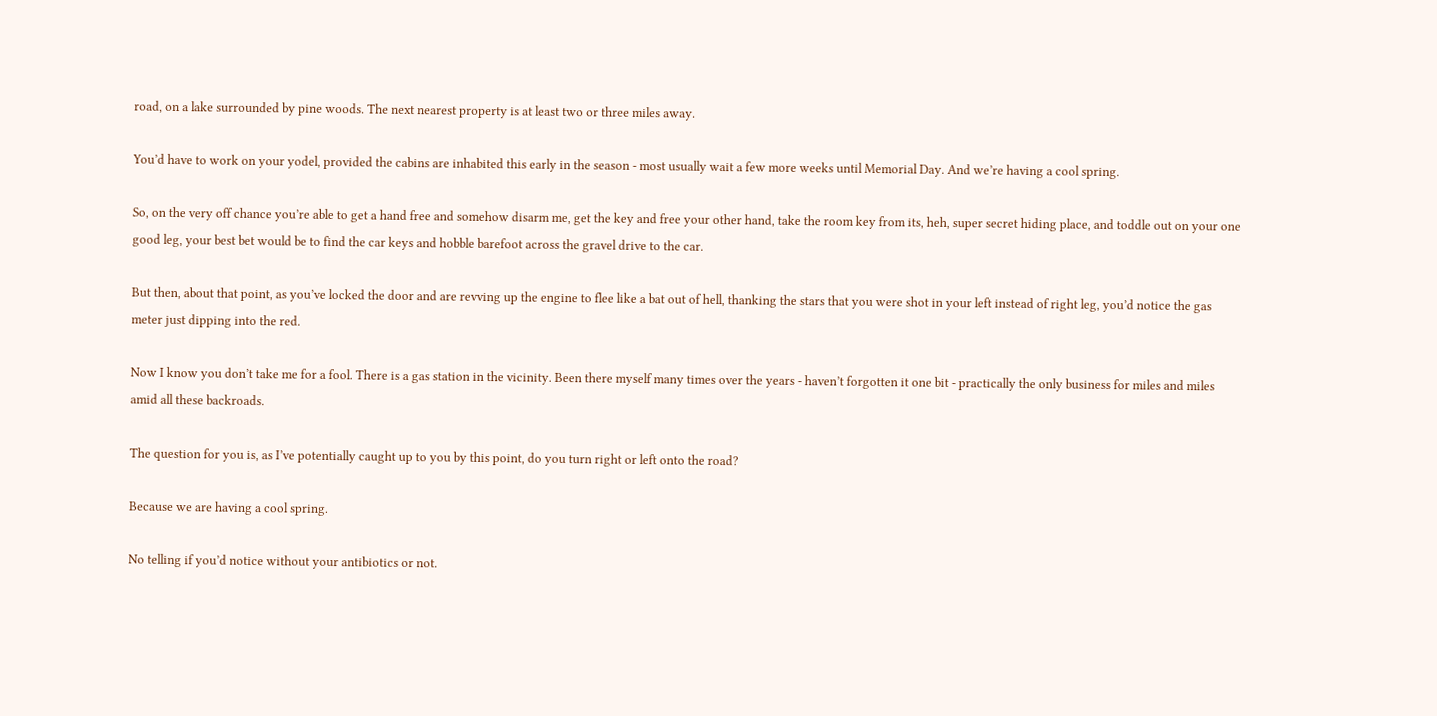road, on a lake surrounded by pine woods. The next nearest property is at least two or three miles away.

You’d have to work on your yodel, provided the cabins are inhabited this early in the season - most usually wait a few more weeks until Memorial Day. And we’re having a cool spring.

So, on the very off chance you’re able to get a hand free and somehow disarm me, get the key and free your other hand, take the room key from its, heh, super secret hiding place, and toddle out on your one good leg, your best bet would be to find the car keys and hobble barefoot across the gravel drive to the car.

But then, about that point, as you’ve locked the door and are revving up the engine to flee like a bat out of hell, thanking the stars that you were shot in your left instead of right leg, you’d notice the gas meter just dipping into the red.

Now I know you don’t take me for a fool. There is a gas station in the vicinity. Been there myself many times over the years - haven’t forgotten it one bit - practically the only business for miles and miles amid all these backroads.

The question for you is, as I’ve potentially caught up to you by this point, do you turn right or left onto the road?

Because we are having a cool spring.

No telling if you’d notice without your antibiotics or not.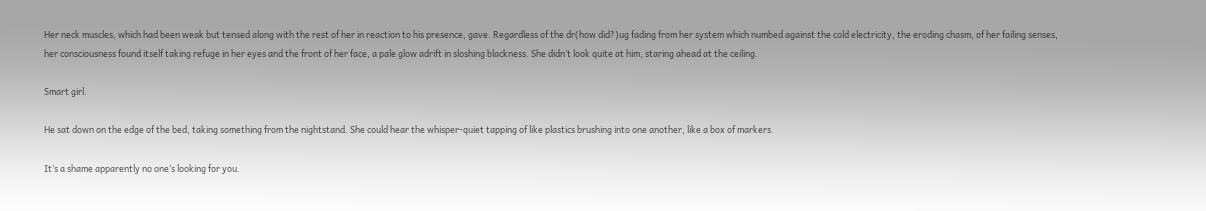Her neck muscles, which had been weak but tensed along with the rest of her in reaction to his presence, gave. Regardless of the dr(how did?)ug fading from her system which numbed against the cold electricity, the eroding chasm, of her failing senses, her consciousness found itself taking refuge in her eyes and the front of her face, a pale glow adrift in sloshing blackness. She didn’t look quite at him, staring ahead at the ceiling.

Smart girl.

He sat down on the edge of the bed, taking something from the nightstand. She could hear the whisper-quiet tapping of like plastics brushing into one another, like a box of markers.

It’s a shame apparently no one’s looking for you.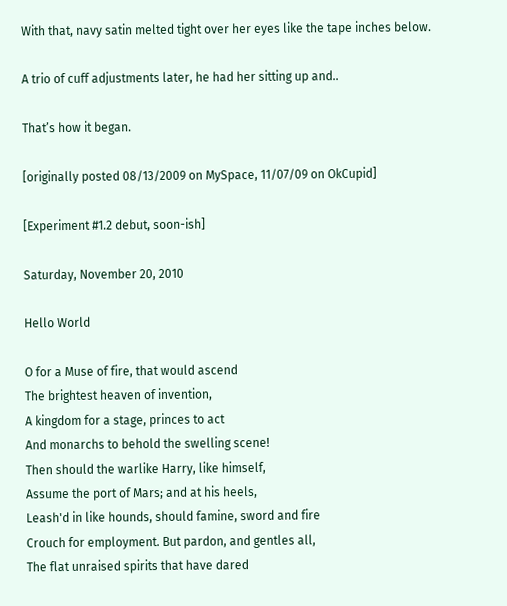With that, navy satin melted tight over her eyes like the tape inches below.

A trio of cuff adjustments later, he had her sitting up and..

That’s how it began.

[originally posted 08/13/2009 on MySpace, 11/07/09 on OkCupid]

[Experiment #1.2 debut, soon-ish]

Saturday, November 20, 2010

Hello World

O for a Muse of fire, that would ascend
The brightest heaven of invention,
A kingdom for a stage, princes to act
And monarchs to behold the swelling scene!
Then should the warlike Harry, like himself,
Assume the port of Mars; and at his heels,
Leash'd in like hounds, should famine, sword and fire
Crouch for employment. But pardon, and gentles all,
The flat unraised spirits that have dared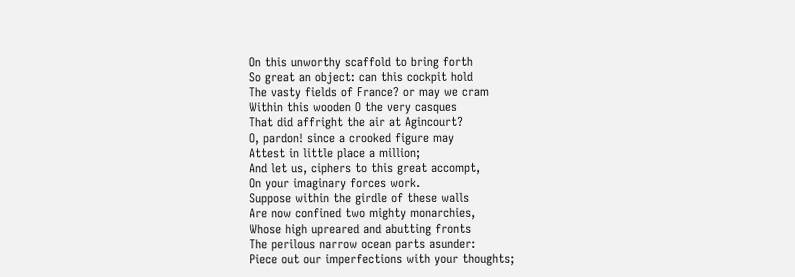On this unworthy scaffold to bring forth
So great an object: can this cockpit hold
The vasty fields of France? or may we cram
Within this wooden O the very casques
That did affright the air at Agincourt?
O, pardon! since a crooked figure may
Attest in little place a million;
And let us, ciphers to this great accompt,
On your imaginary forces work.
Suppose within the girdle of these walls
Are now confined two mighty monarchies,
Whose high upreared and abutting fronts
The perilous narrow ocean parts asunder:
Piece out our imperfections with your thoughts;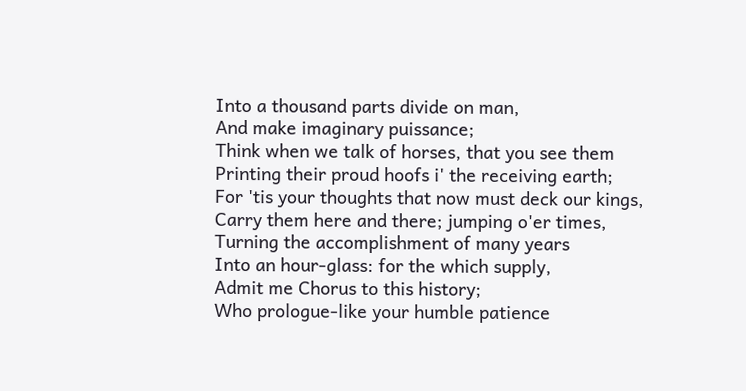Into a thousand parts divide on man,
And make imaginary puissance;
Think when we talk of horses, that you see them
Printing their proud hoofs i' the receiving earth;
For 'tis your thoughts that now must deck our kings,
Carry them here and there; jumping o'er times,
Turning the accomplishment of many years
Into an hour-glass: for the which supply,
Admit me Chorus to this history;
Who prologue-like your humble patience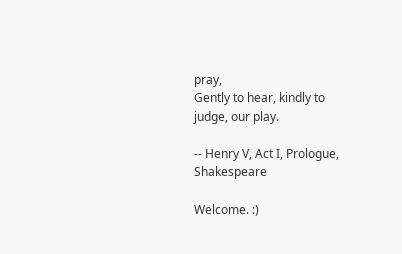pray,
Gently to hear, kindly to judge, our play.

-- Henry V, Act I, Prologue, Shakespeare

Welcome. :)